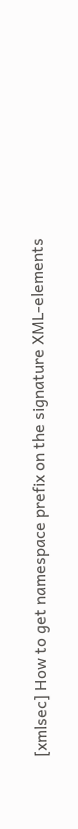[xmlsec] How to get namespace prefix on the signature XML-elements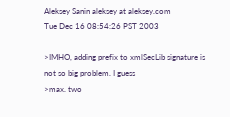Aleksey Sanin aleksey at aleksey.com
Tue Dec 16 08:54:26 PST 2003

>IMHO, adding prefix to xmlSecLib signature is not so big problem. I guess
>max. two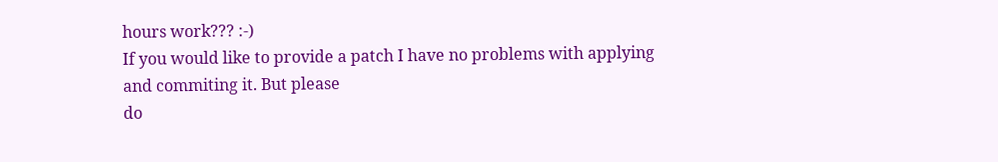hours work??? :-)
If you would like to provide a patch I have no problems with applying
and commiting it. But please
do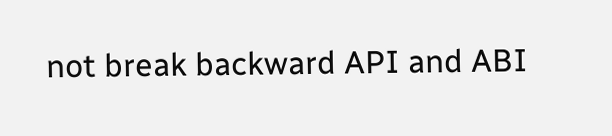not break backward API and ABI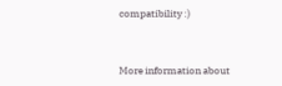compatibility :)


More information about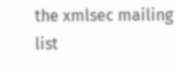the xmlsec mailing list